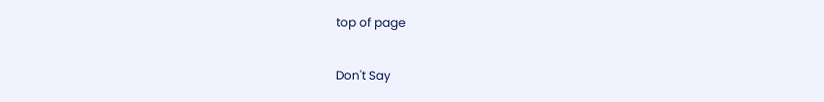top of page

Don't Say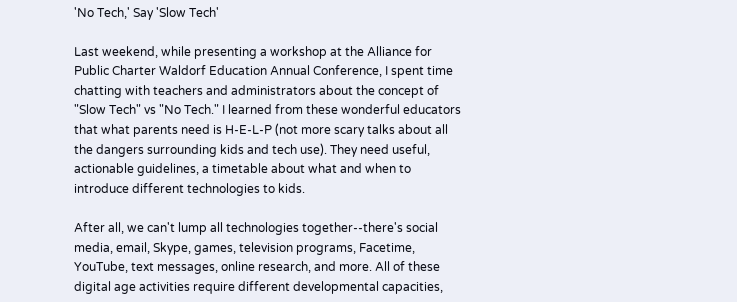'No Tech,' Say 'Slow Tech'

Last weekend, while presenting a workshop at the Alliance for Public Charter Waldorf Education Annual Conference, I spent time chatting with teachers and administrators about the concept of "Slow Tech" vs "No Tech." I learned from these wonderful educators that what parents need is H-E-L-P (not more scary talks about all the dangers surrounding kids and tech use). They need useful, actionable guidelines, a timetable about what and when to introduce different technologies to kids.

After all, we can't lump all technologies together--there's social media, email, Skype, games, television programs, Facetime, YouTube, text messages, online research, and more. All of these digital age activities require different developmental capacities,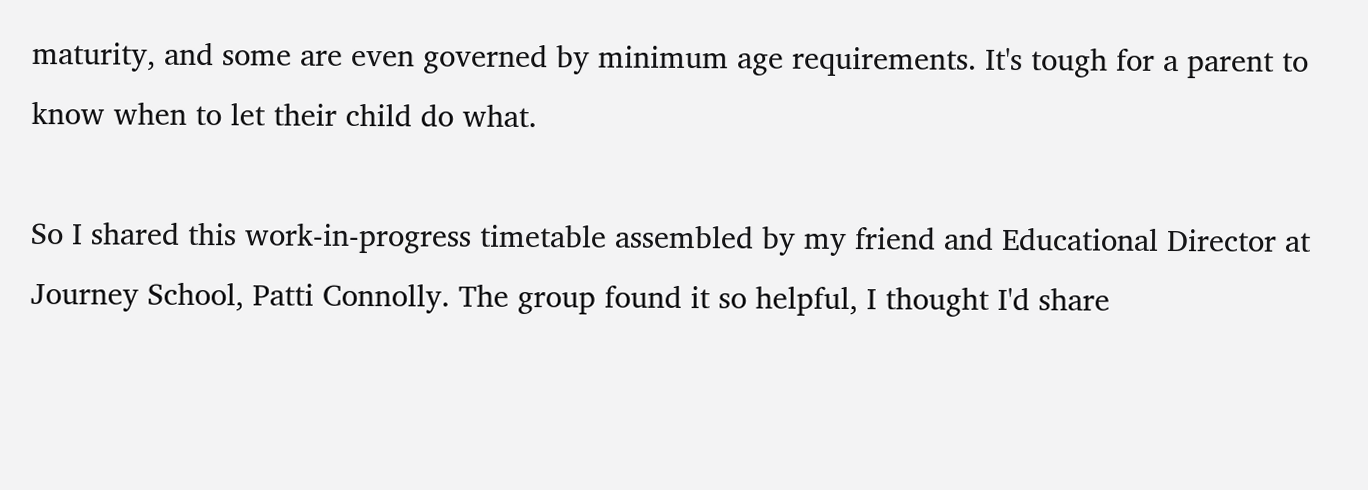maturity, and some are even governed by minimum age requirements. It's tough for a parent to know when to let their child do what.

So I shared this work-in-progress timetable assembled by my friend and Educational Director at Journey School, Patti Connolly. The group found it so helpful, I thought I'd share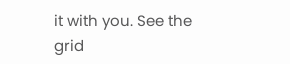it with you. See the grid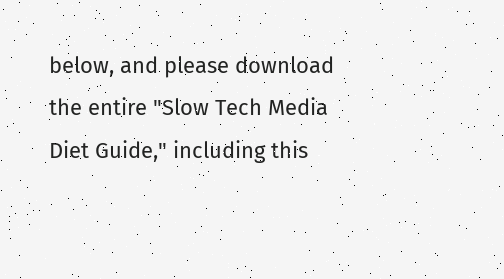below, and please download the entire "Slow Tech Media Diet Guide," including this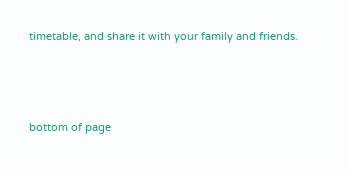timetable, and share it with your family and friends.



bottom of page